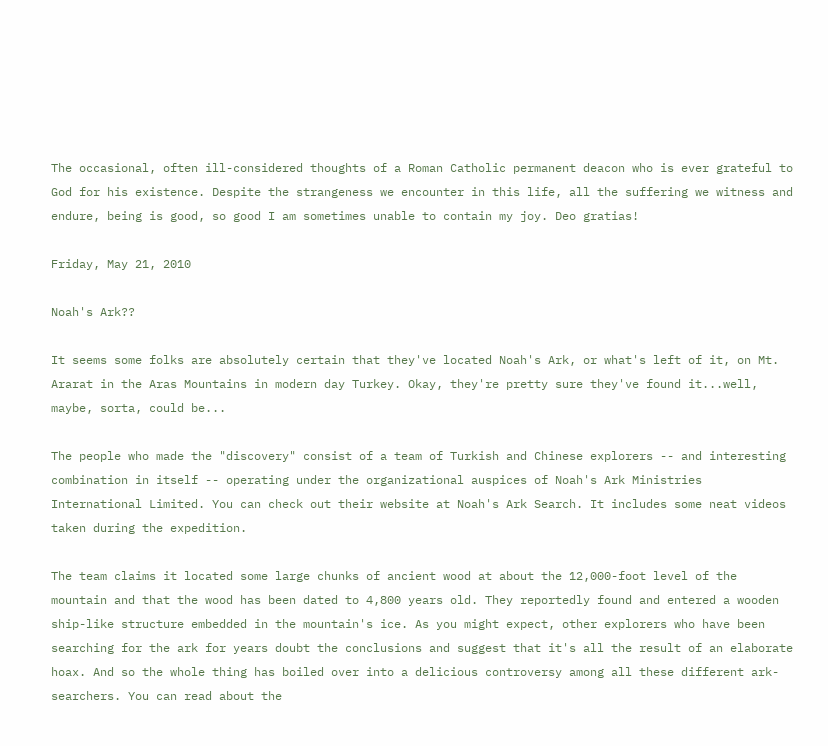The occasional, often ill-considered thoughts of a Roman Catholic permanent deacon who is ever grateful to God for his existence. Despite the strangeness we encounter in this life, all the suffering we witness and endure, being is good, so good I am sometimes unable to contain my joy. Deo gratias!

Friday, May 21, 2010

Noah's Ark??

It seems some folks are absolutely certain that they've located Noah's Ark, or what's left of it, on Mt. Ararat in the Aras Mountains in modern day Turkey. Okay, they're pretty sure they've found it...well, maybe, sorta, could be...

The people who made the "discovery" consist of a team of Turkish and Chinese explorers -- and interesting combination in itself -- operating under the organizational auspices of Noah's Ark Ministries International Limited. You can check out their website at Noah's Ark Search. It includes some neat videos taken during the expedition.

The team claims it located some large chunks of ancient wood at about the 12,000-foot level of the mountain and that the wood has been dated to 4,800 years old. They reportedly found and entered a wooden ship-like structure embedded in the mountain's ice. As you might expect, other explorers who have been searching for the ark for years doubt the conclusions and suggest that it's all the result of an elaborate hoax. And so the whole thing has boiled over into a delicious controversy among all these different ark-searchers. You can read about the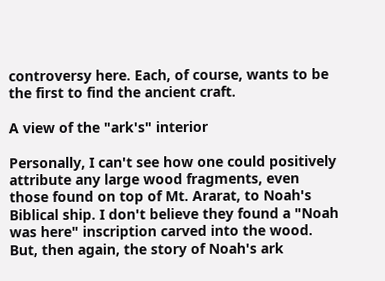controversy here. Each, of course, wants to be the first to find the ancient craft.

A view of the "ark's" interior

Personally, I can't see how one could positively attribute any large wood fragments, even those found on top of Mt. Ararat, to Noah's Biblical ship. I don't believe they found a "Noah was here" inscription carved into the wood. But, then again, the story of Noah's ark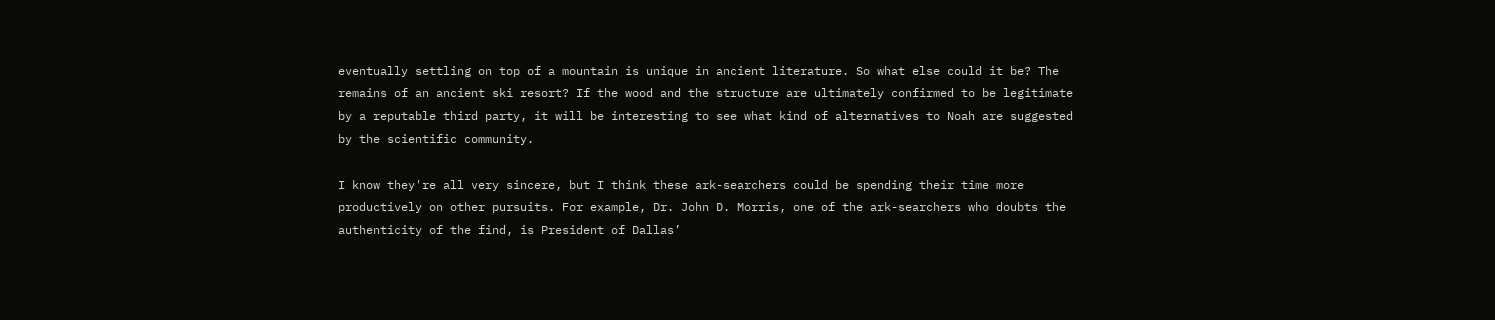eventually settling on top of a mountain is unique in ancient literature. So what else could it be? The remains of an ancient ski resort? If the wood and the structure are ultimately confirmed to be legitimate by a reputable third party, it will be interesting to see what kind of alternatives to Noah are suggested by the scientific community.

I know they're all very sincere, but I think these ark-searchers could be spending their time more productively on other pursuits. For example, Dr. John D. Morris, one of the ark-searchers who doubts the authenticity of the find, is President of Dallas’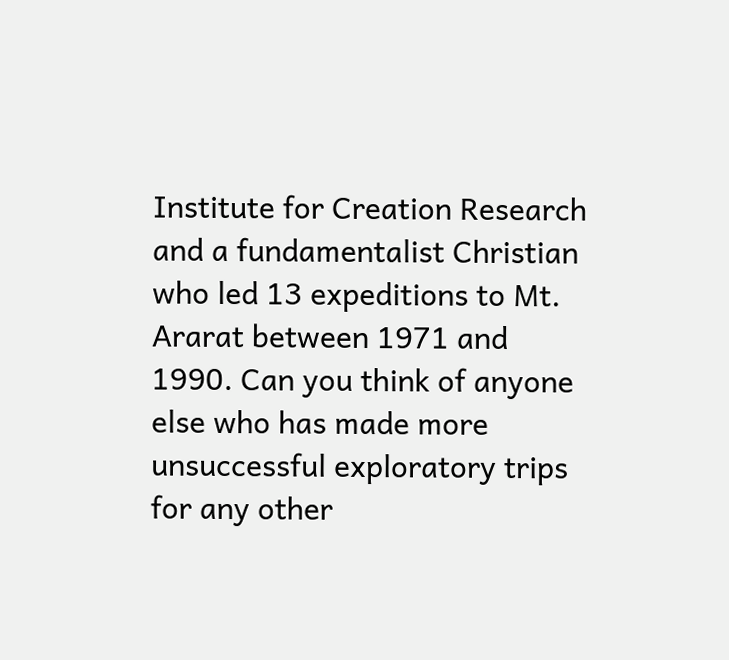Institute for Creation Research and a fundamentalist Christian who led 13 expeditions to Mt. Ararat between 1971 and 1990. Can you think of anyone else who has made more unsuccessful exploratory trips for any other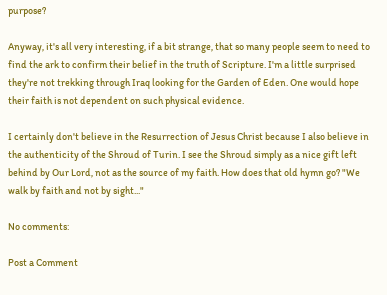purpose?

Anyway, it's all very interesting, if a bit strange, that so many people seem to need to find the ark to confirm their belief in the truth of Scripture. I'm a little surprised they're not trekking through Iraq looking for the Garden of Eden. One would hope their faith is not dependent on such physical evidence.

I certainly don't believe in the Resurrection of Jesus Christ because I also believe in the authenticity of the Shroud of Turin. I see the Shroud simply as a nice gift left behind by Our Lord, not as the source of my faith. How does that old hymn go? "We walk by faith and not by sight..."

No comments:

Post a Comment